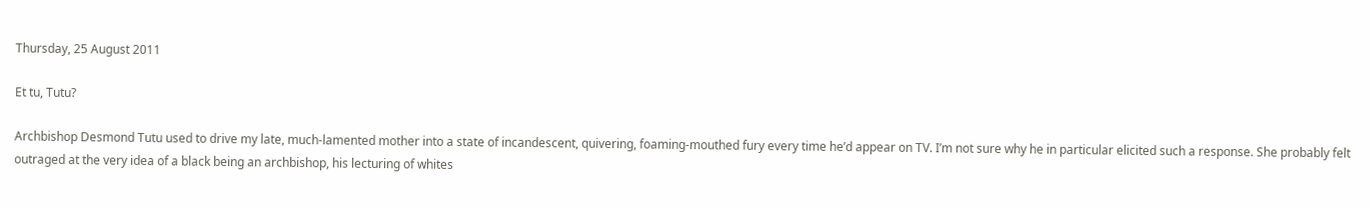Thursday, 25 August 2011

Et tu, Tutu?

Archbishop Desmond Tutu used to drive my late, much-lamented mother into a state of incandescent, quivering, foaming-mouthed fury every time he’d appear on TV. I’m not sure why he in particular elicited such a response. She probably felt outraged at the very idea of a black being an archbishop, his lecturing of whites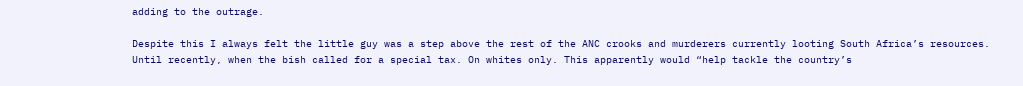adding to the outrage.

Despite this I always felt the little guy was a step above the rest of the ANC crooks and murderers currently looting South Africa’s resources. Until recently, when the bish called for a special tax. On whites only. This apparently would “help tackle the country’s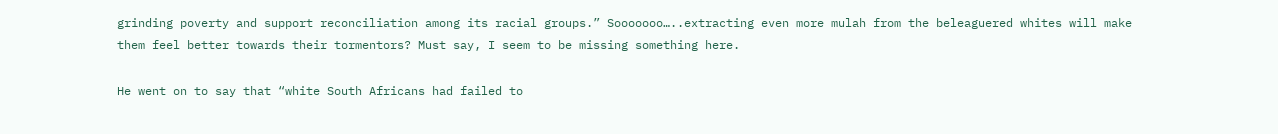grinding poverty and support reconciliation among its racial groups.” Sooooooo…..extracting even more mulah from the beleaguered whites will make them feel better towards their tormentors? Must say, I seem to be missing something here.

He went on to say that “white South Africans had failed to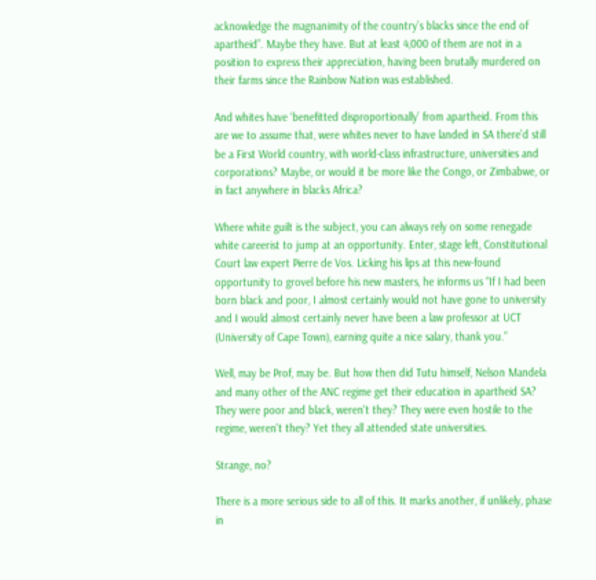acknowledge the magnanimity of the country’s blacks since the end of apartheid”. Maybe they have. But at least 4,000 of them are not in a position to express their appreciation, having been brutally murdered on their farms since the Rainbow Nation was established.

And whites have ‘benefitted disproportionally’ from apartheid. From this are we to assume that, were whites never to have landed in SA there’d still be a First World country, with world-class infrastructure, universities and corporations? Maybe, or would it be more like the Congo, or Zimbabwe, or in fact anywhere in blacks Africa?

Where white guilt is the subject, you can always rely on some renegade white careerist to jump at an opportunity. Enter, stage left, Constitutional Court law expert Pierre de Vos. Licking his lips at this new-found opportunity to grovel before his new masters, he informs us “If I had been born black and poor, I almost certainly would not have gone to university and I would almost certainly never have been a law professor at UCT (University of Cape Town), earning quite a nice salary, thank you.”

Well, may be Prof, may be. But how then did Tutu himself, Nelson Mandela and many other of the ANC regime get their education in apartheid SA? They were poor and black, weren't they? They were even hostile to the regime, weren't they? Yet they all attended state universities.

Strange, no?

There is a more serious side to all of this. It marks another, if unlikely, phase in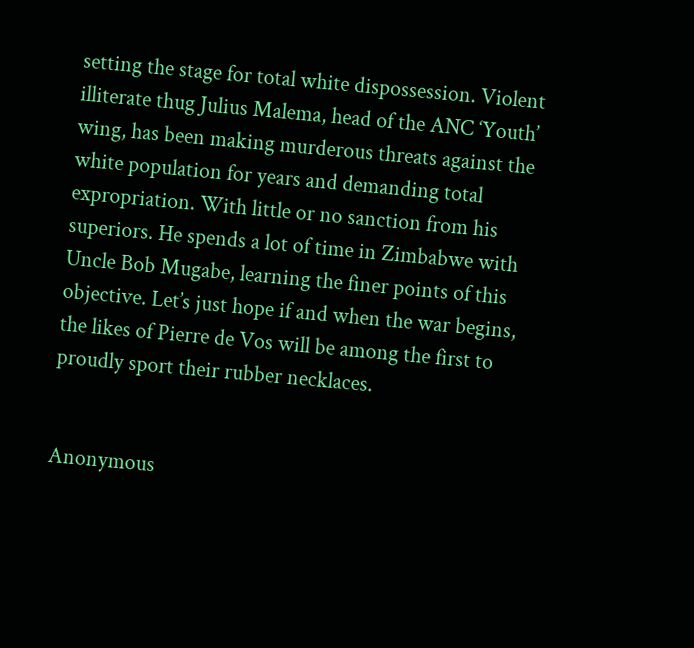setting the stage for total white dispossession. Violent illiterate thug Julius Malema, head of the ANC ‘Youth’ wing, has been making murderous threats against the white population for years and demanding total expropriation. With little or no sanction from his superiors. He spends a lot of time in Zimbabwe with Uncle Bob Mugabe, learning the finer points of this objective. Let’s just hope if and when the war begins, the likes of Pierre de Vos will be among the first to proudly sport their rubber necklaces.


Anonymous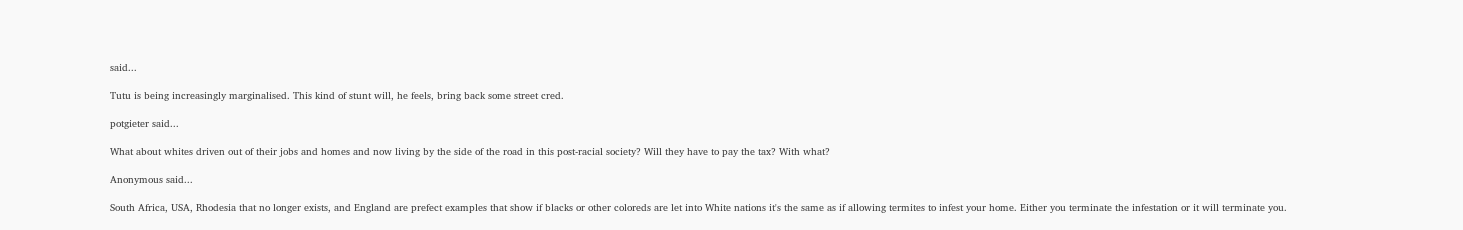said...

Tutu is being increasingly marginalised. This kind of stunt will, he feels, bring back some street cred.

potgieter said...

What about whites driven out of their jobs and homes and now living by the side of the road in this post-racial society? Will they have to pay the tax? With what?

Anonymous said...

South Africa, USA, Rhodesia that no longer exists, and England are prefect examples that show if blacks or other coloreds are let into White nations it's the same as if allowing termites to infest your home. Either you terminate the infestation or it will terminate you.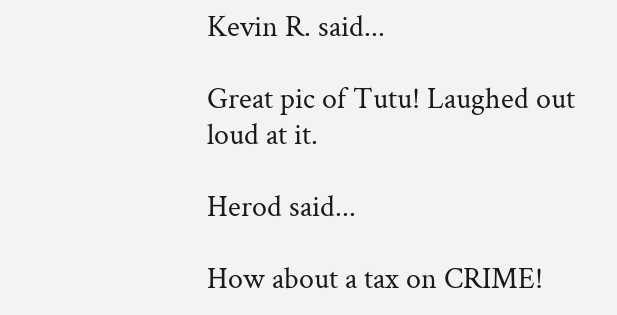Kevin R. said...

Great pic of Tutu! Laughed out loud at it.

Herod said...

How about a tax on CRIME!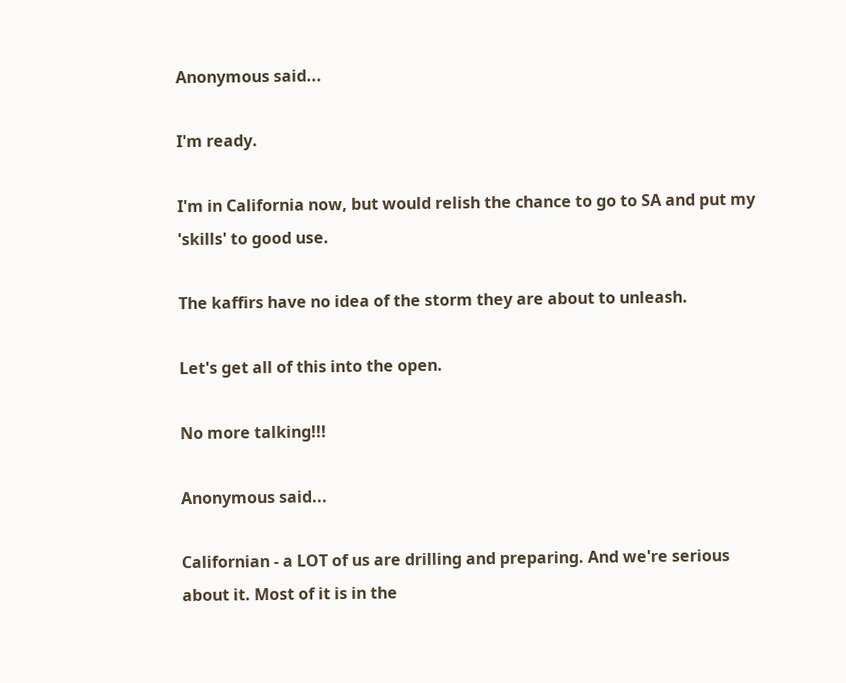Anonymous said...

I'm ready.

I'm in California now, but would relish the chance to go to SA and put my 'skills' to good use.

The kaffirs have no idea of the storm they are about to unleash.

Let's get all of this into the open.

No more talking!!!

Anonymous said...

Californian - a LOT of us are drilling and preparing. And we're serious about it. Most of it is in the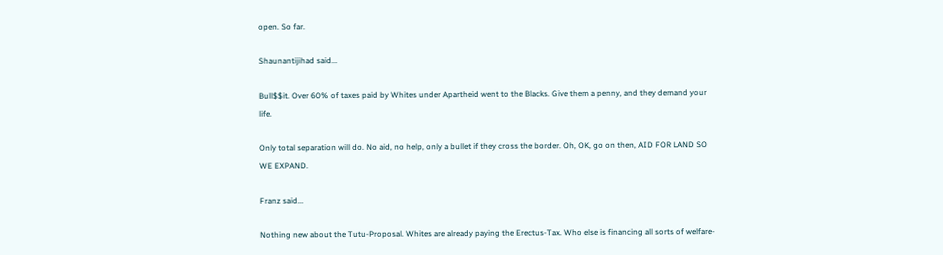open. So far.

Shaunantijihad said...

Bull$$it. Over 60% of taxes paid by Whites under Apartheid went to the Blacks. Give them a penny, and they demand your life.

Only total separation will do. No aid, no help, only a bullet if they cross the border. Oh, OK, go on then, AID FOR LAND SO WE EXPAND.

Franz said...

Nothing new about the Tutu-Proposal. Whites are already paying the Erectus-Tax. Who else is financing all sorts of welfare-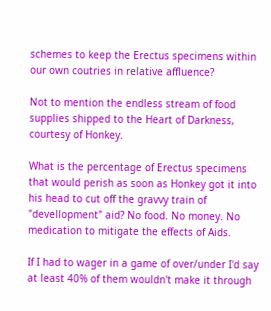schemes to keep the Erectus specimens within our own coutries in relative affluence?

Not to mention the endless stream of food supplies shipped to the Heart of Darkness, courtesy of Honkey.

What is the percentage of Erectus specimens that would perish as soon as Honkey got it into his head to cut off the gravvy train of "devellopment" aid? No food. No money. No medication to mitigate the effects of Aids.

If I had to wager in a game of over/under I'd say at least 40% of them wouldn't make it through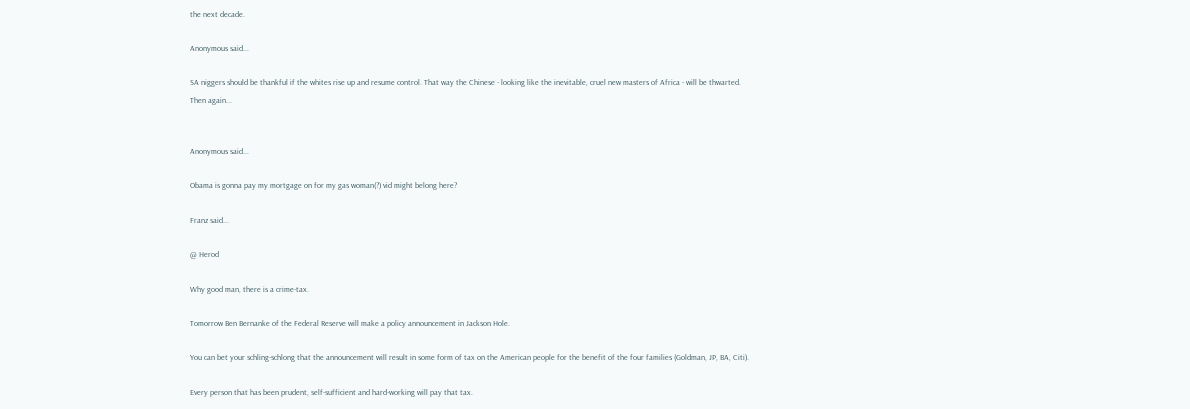the next decade.

Anonymous said...

SA niggers should be thankful if the whites rise up and resume control. That way the Chinese - looking like the inevitable, cruel new masters of Africa - will be thwarted.
Then again...


Anonymous said...

Obama is gonna pay my mortgage on for my gas woman(?) vid might belong here?

Franz said...

@ Herod

Why good man, there is a crime-tax.

Tomorrow Ben Bernanke of the Federal Reserve will make a policy announcement in Jackson Hole.

You can bet your schling-schlong that the announcement will result in some form of tax on the American people for the benefit of the four families (Goldman, JP, BA, Citi).

Every person that has been prudent, self-sufficient and hard-working will pay that tax.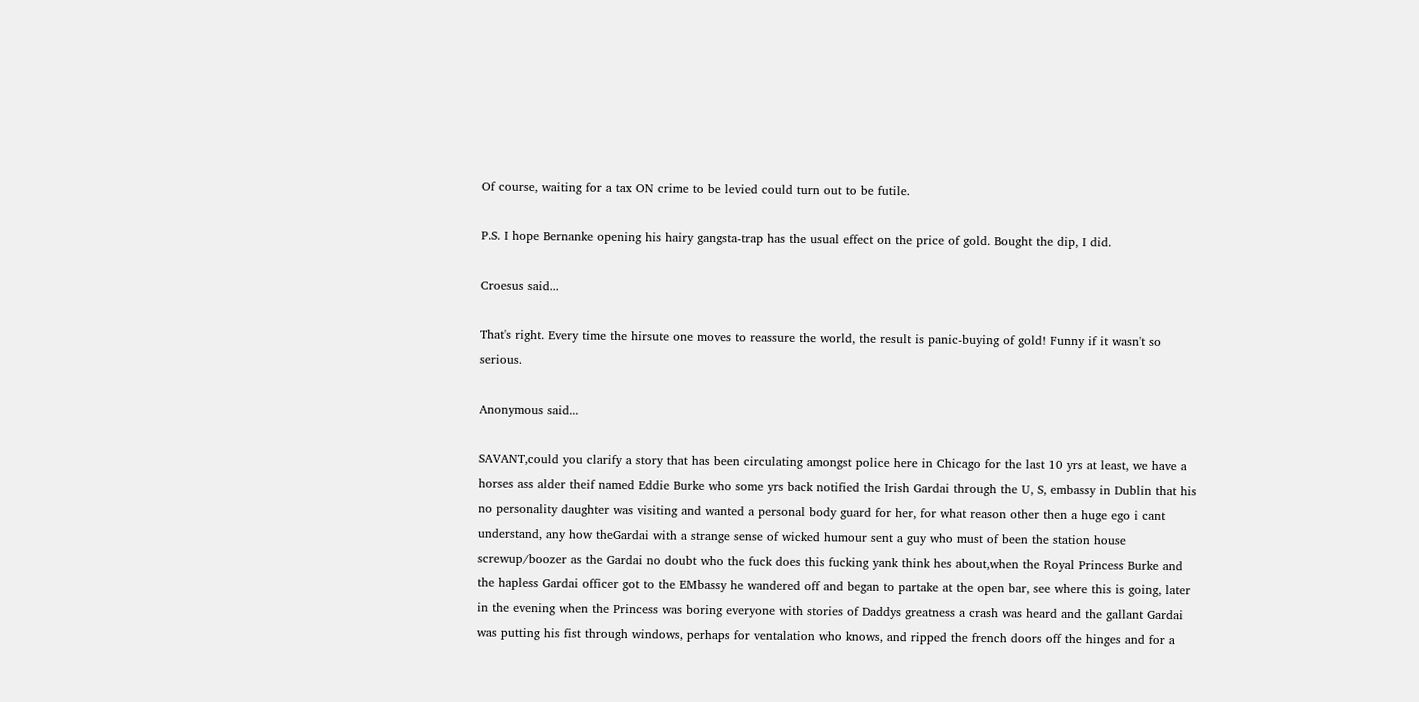Of course, waiting for a tax ON crime to be levied could turn out to be futile.

P.S. I hope Bernanke opening his hairy gangsta-trap has the usual effect on the price of gold. Bought the dip, I did.

Croesus said...

That's right. Every time the hirsute one moves to reassure the world, the result is panic-buying of gold! Funny if it wasn't so serious.

Anonymous said...

SAVANT,could you clarify a story that has been circulating amongst police here in Chicago for the last 10 yrs at least, we have a horses ass alder theif named Eddie Burke who some yrs back notified the Irish Gardai through the U, S, embassy in Dublin that his no personality daughter was visiting and wanted a personal body guard for her, for what reason other then a huge ego i cant understand, any how theGardai with a strange sense of wicked humour sent a guy who must of been the station house screwup/boozer as the Gardai no doubt who the fuck does this fucking yank think hes about,when the Royal Princess Burke and the hapless Gardai officer got to the EMbassy he wandered off and began to partake at the open bar, see where this is going, later in the evening when the Princess was boring everyone with stories of Daddys greatness a crash was heard and the gallant Gardai was putting his fist through windows, perhaps for ventalation who knows, and ripped the french doors off the hinges and for a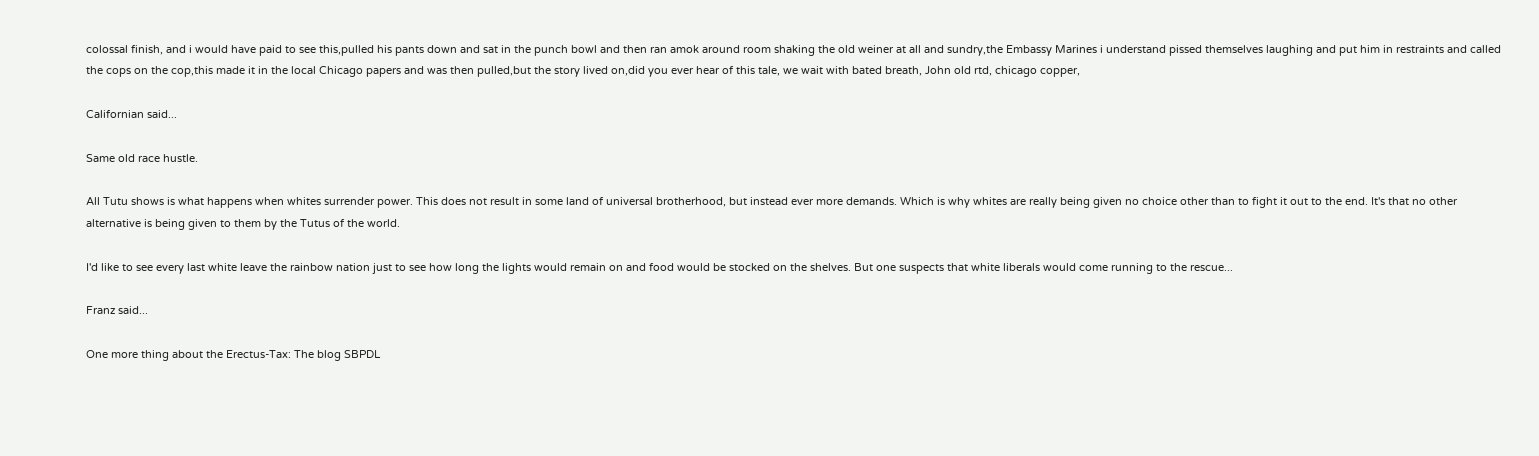colossal finish, and i would have paid to see this,pulled his pants down and sat in the punch bowl and then ran amok around room shaking the old weiner at all and sundry,the Embassy Marines i understand pissed themselves laughing and put him in restraints and called the cops on the cop,this made it in the local Chicago papers and was then pulled,but the story lived on,did you ever hear of this tale, we wait with bated breath, John old rtd, chicago copper,

Californian said...

Same old race hustle.

All Tutu shows is what happens when whites surrender power. This does not result in some land of universal brotherhood, but instead ever more demands. Which is why whites are really being given no choice other than to fight it out to the end. It's that no other alternative is being given to them by the Tutus of the world.

I'd like to see every last white leave the rainbow nation just to see how long the lights would remain on and food would be stocked on the shelves. But one suspects that white liberals would come running to the rescue...

Franz said...

One more thing about the Erectus-Tax: The blog SBPDL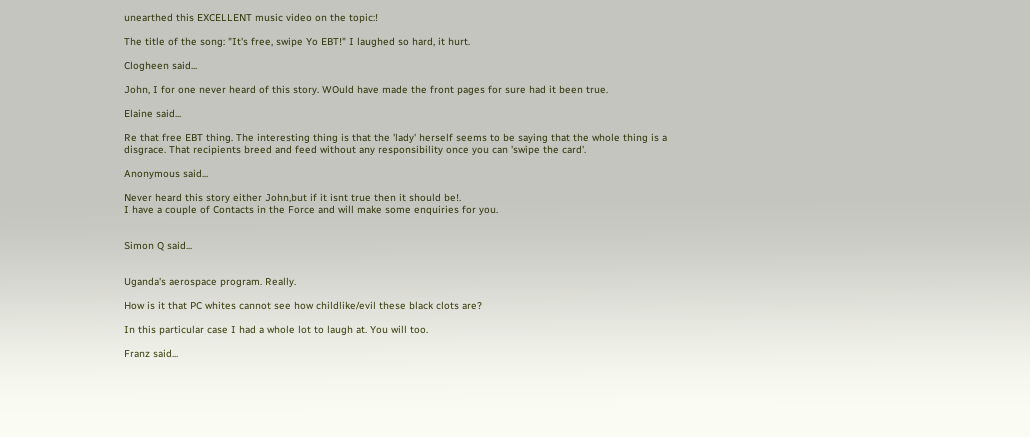unearthed this EXCELLENT music video on the topic:!

The title of the song: "It's free, swipe Yo EBT!" I laughed so hard, it hurt.

Clogheen said...

John, I for one never heard of this story. WOuld have made the front pages for sure had it been true.

Elaine said...

Re that free EBT thing. The interesting thing is that the 'lady' herself seems to be saying that the whole thing is a disgrace. That recipients breed and feed without any responsibility once you can 'swipe the card'.

Anonymous said...

Never heard this story either John,but if it isnt true then it should be!.
I have a couple of Contacts in the Force and will make some enquiries for you.


Simon Q said...


Uganda's aerospace program. Really.

How is it that PC whites cannot see how childlike/evil these black clots are?

In this particular case I had a whole lot to laugh at. You will too.

Franz said...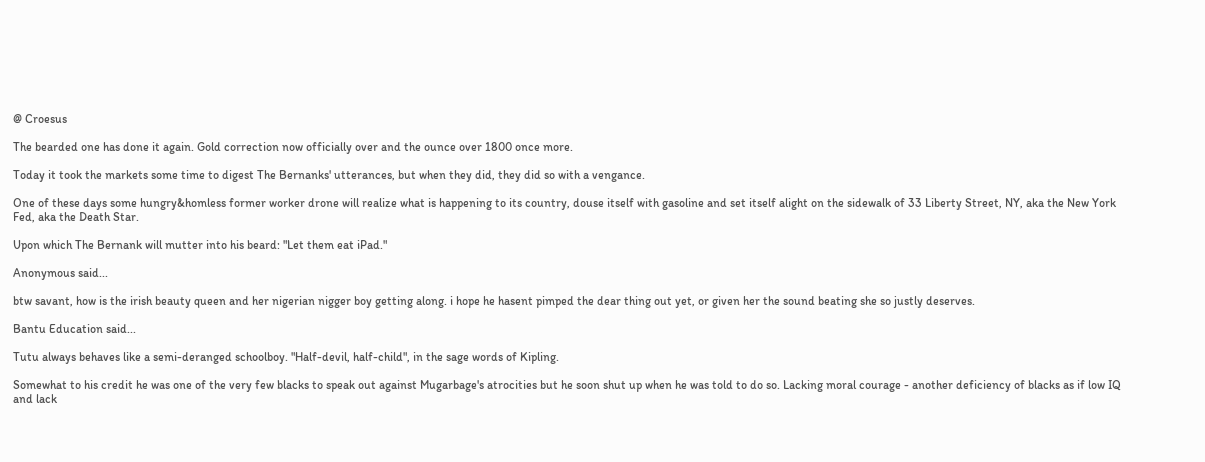@ Croesus

The bearded one has done it again. Gold correction now officially over and the ounce over 1800 once more.

Today it took the markets some time to digest The Bernanks' utterances, but when they did, they did so with a vengance.

One of these days some hungry&homless former worker drone will realize what is happening to its country, douse itself with gasoline and set itself alight on the sidewalk of 33 Liberty Street, NY, aka the New York Fed, aka the Death Star.

Upon which The Bernank will mutter into his beard: "Let them eat iPad."

Anonymous said...

btw savant, how is the irish beauty queen and her nigerian nigger boy getting along. i hope he hasent pimped the dear thing out yet, or given her the sound beating she so justly deserves.

Bantu Education said...

Tutu always behaves like a semi-deranged schoolboy. "Half-devil, half-child", in the sage words of Kipling.

Somewhat to his credit he was one of the very few blacks to speak out against Mugarbage's atrocities but he soon shut up when he was told to do so. Lacking moral courage - another deficiency of blacks as if low IQ and lack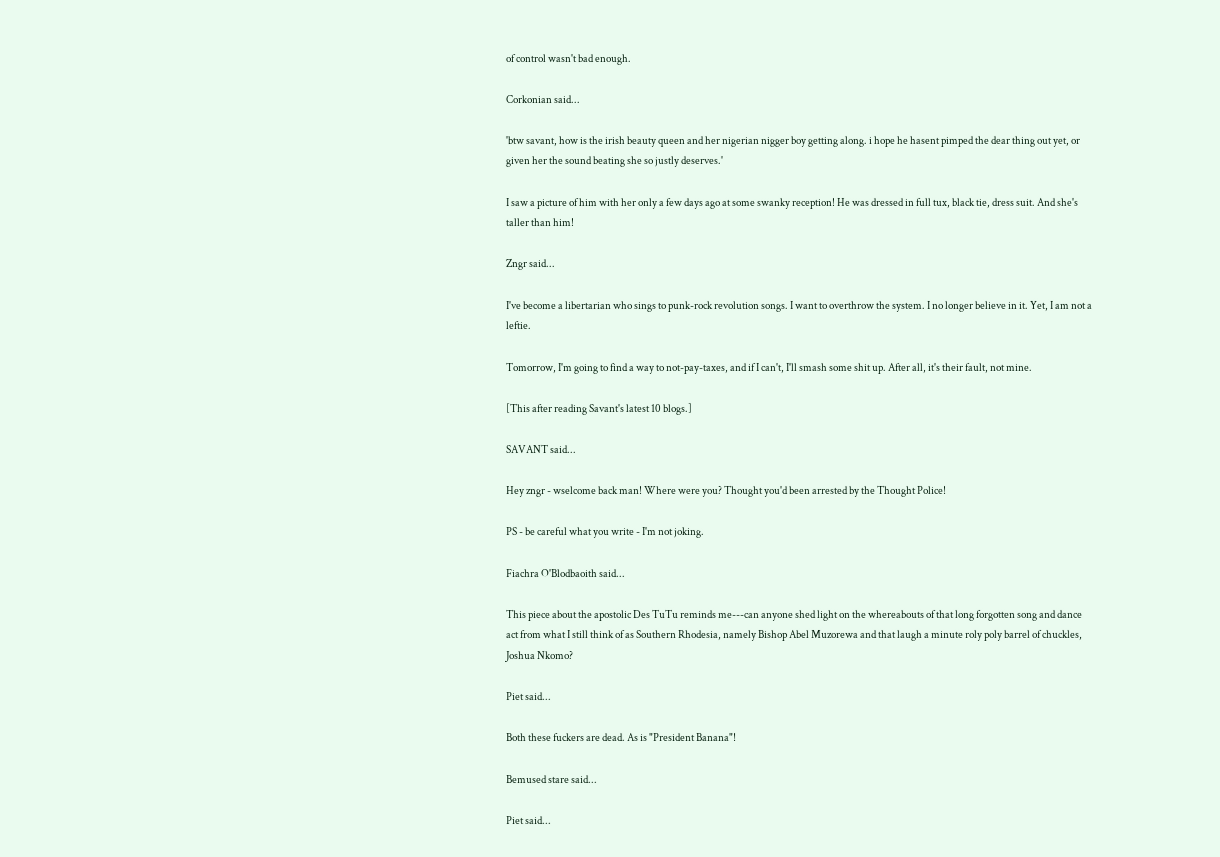of control wasn't bad enough.

Corkonian said...

'btw savant, how is the irish beauty queen and her nigerian nigger boy getting along. i hope he hasent pimped the dear thing out yet, or given her the sound beating she so justly deserves.'

I saw a picture of him with her only a few days ago at some swanky reception! He was dressed in full tux, black tie, dress suit. And she's taller than him!

Zngr said...

I've become a libertarian who sings to punk-rock revolution songs. I want to overthrow the system. I no longer believe in it. Yet, I am not a leftie.

Tomorrow, I'm going to find a way to not-pay-taxes, and if I can't, I'll smash some shit up. After all, it's their fault, not mine.

[This after reading Savant's latest 10 blogs.]

SAVANT said...

Hey zngr - wselcome back man! Where were you? Thought you'd been arrested by the Thought Police!

PS - be careful what you write - I'm not joking.

Fiachra O'Blodbaoith said...

This piece about the apostolic Des TuTu reminds me---can anyone shed light on the whereabouts of that long forgotten song and dance act from what I still think of as Southern Rhodesia, namely Bishop Abel Muzorewa and that laugh a minute roly poly barrel of chuckles, Joshua Nkomo?

Piet said...

Both these fuckers are dead. As is "President Banana"!

Bemused stare said...

Piet said...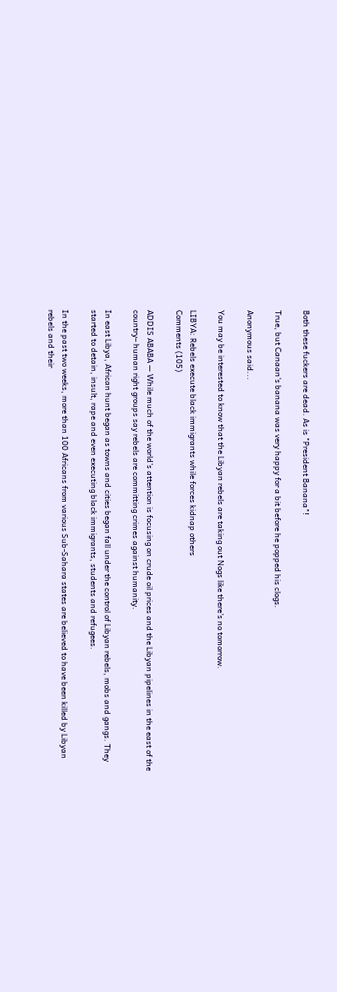Both these fuckers are dead. As is "President Banana"!

True, but Canaan's banana was very happy for a bit before he popped his clogs.

Anonymous said...

You may be interested to know that the Libyan rebels are taking out Nogs like there's no tomorrow.

LIBYA: Rebels execute black immigrants while forces kidnap others
Comments (105)

ADDIS ABABA — While much of the world’s attention is focusing on crude oil prices and the Libyan pipelines in the east of the country– human right groups say rebels are committing crimes against humanity.

In east Libya, African hunt began as towns and cities began fall under the control of Libyan rebels, mobs and gangs. They started to detain, insult, rape and even executing black immigrants, students and refugees.

In the past two weeks, more than 100 Africans from various Sub-Sahara states are believed to have been killed by Libyan rebels and their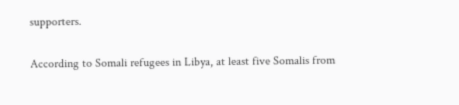supporters.

According to Somali refugees in Libya, at least five Somalis from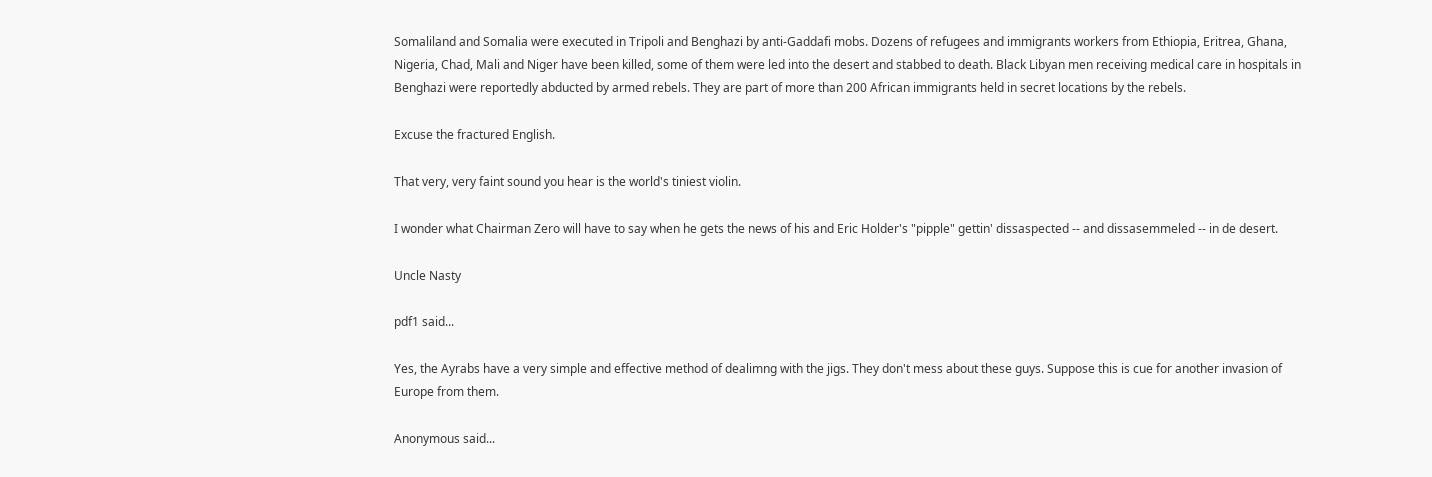Somaliland and Somalia were executed in Tripoli and Benghazi by anti-Gaddafi mobs. Dozens of refugees and immigrants workers from Ethiopia, Eritrea, Ghana, Nigeria, Chad, Mali and Niger have been killed, some of them were led into the desert and stabbed to death. Black Libyan men receiving medical care in hospitals in Benghazi were reportedly abducted by armed rebels. They are part of more than 200 African immigrants held in secret locations by the rebels.

Excuse the fractured English.

That very, very faint sound you hear is the world's tiniest violin.

I wonder what Chairman Zero will have to say when he gets the news of his and Eric Holder's "pipple" gettin' dissaspected -- and dissasemmeled -- in de desert.

Uncle Nasty

pdf1 said...

Yes, the Ayrabs have a very simple and effective method of dealimng with the jigs. They don't mess about these guys. Suppose this is cue for another invasion of Europe from them.

Anonymous said...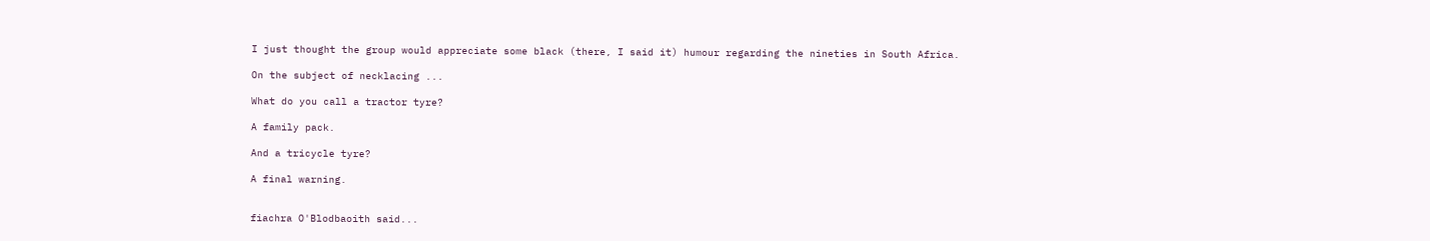I just thought the group would appreciate some black (there, I said it) humour regarding the nineties in South Africa.

On the subject of necklacing ...

What do you call a tractor tyre?

A family pack.

And a tricycle tyre?

A final warning.


fiachra O'Blodbaoith said...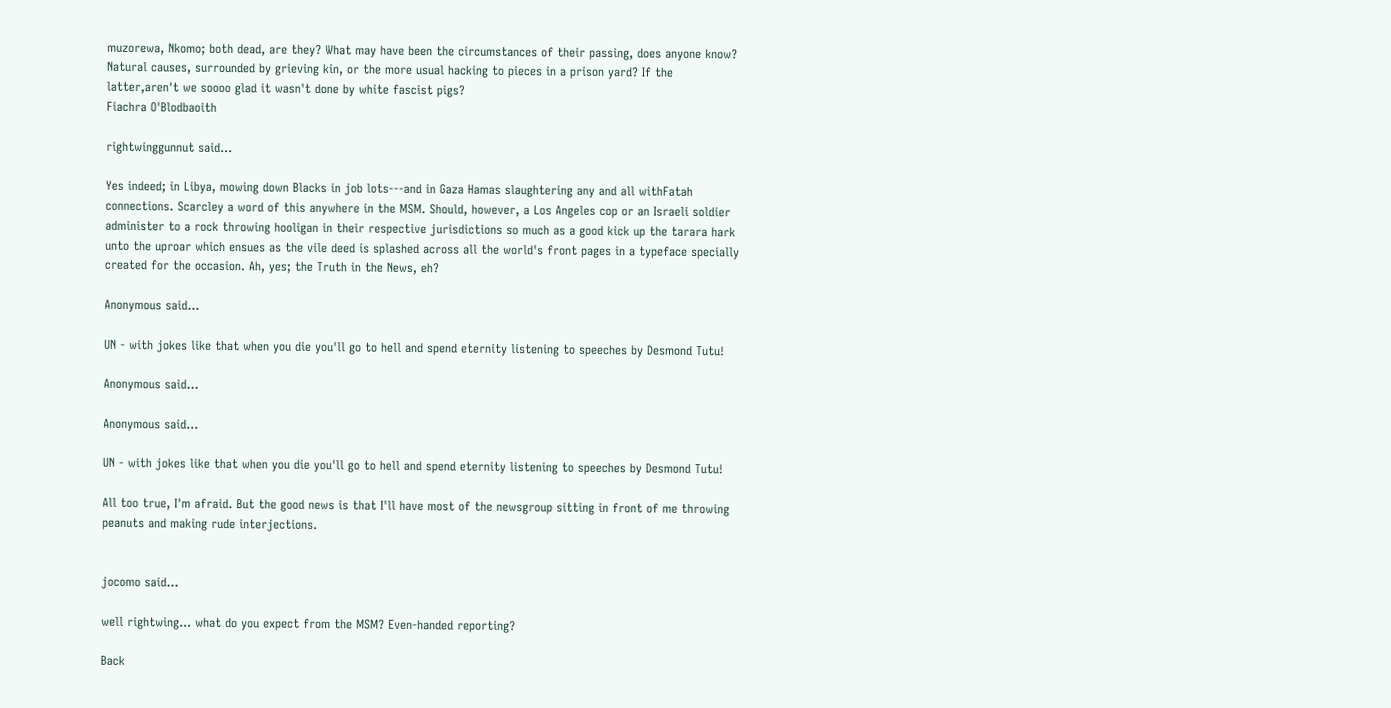muzorewa, Nkomo; both dead, are they? What may have been the circumstances of their passing, does anyone know? Natural causes, surrounded by grieving kin, or the more usual hacking to pieces in a prison yard? If the latter,aren't we soooo glad it wasn't done by white fascist pigs?
Fiachra O'Blodbaoith

rightwinggunnut said...

Yes indeed; in Libya, mowing down Blacks in job lots---and in Gaza Hamas slaughtering any and all withFatah connections. Scarcley a word of this anywhere in the MSM. Should, however, a Los Angeles cop or an Israeli soldier administer to a rock throwing hooligan in their respective jurisdictions so much as a good kick up the tarara hark unto the uproar which ensues as the vile deed is splashed across all the world's front pages in a typeface specially created for the occasion. Ah, yes; the Truth in the News, eh?

Anonymous said...

UN - with jokes like that when you die you'll go to hell and spend eternity listening to speeches by Desmond Tutu!

Anonymous said...

Anonymous said...

UN - with jokes like that when you die you'll go to hell and spend eternity listening to speeches by Desmond Tutu!

All too true, I'm afraid. But the good news is that I'll have most of the newsgroup sitting in front of me throwing peanuts and making rude interjections.


jocomo said...

well rightwing... what do you expect from the MSM? Even-handed reporting?

Back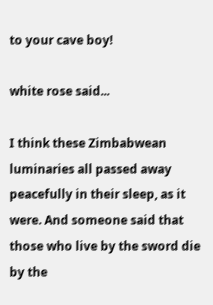to your cave boy!

white rose said...

I think these Zimbabwean luminaries all passed away peacefully in their sleep, as it were. And someone said that those who live by the sword die by the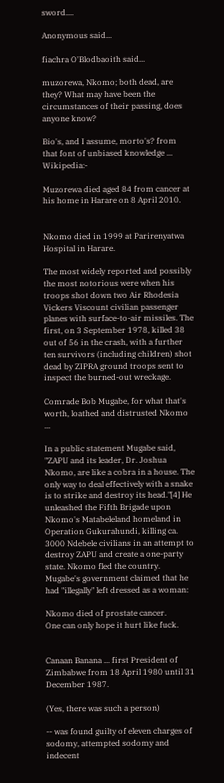sword....

Anonymous said...

fiachra O'Blodbaoith said...

muzorewa, Nkomo; both dead, are they? What may have been the circumstances of their passing, does anyone know?

Bio's, and I assume, morto's? from that font of unbiased knowledge ... Wikipedia:-

Muzorewa died aged 84 from cancer at his home in Harare on 8 April 2010.


Nkomo died in 1999 at Parirenyatwa Hospital in Harare.

The most widely reported and possibly the most notorious were when his troops shot down two Air Rhodesia Vickers Viscount civilian passenger planes with surface-to-air missiles. The first, on 3 September 1978, killed 38 out of 56 in the crash, with a further ten survivors (including children) shot dead by ZIPRA ground troops sent to inspect the burned-out wreckage.

Comrade Bob Mugabe, for what that's worth, loathed and distrusted Nkomo ...

In a public statement Mugabe said, "ZAPU and its leader, Dr. Joshua Nkomo, are like a cobra in a house. The only way to deal effectively with a snake is to strike and destroy its head."[4] He unleashed the Fifth Brigade upon Nkomo's Matabeleland homeland in Operation Gukurahundi, killing ca. 3000 Ndebele civilians in an attempt to destroy ZAPU and create a one-party state. Nkomo fled the country. Mugabe's government claimed that he had "illegally" left dressed as a woman:

Nkomo died of prostate cancer.
One can only hope it hurt like fuck.


Canaan Banana ... first President of Zimbabwe from 18 April 1980 until 31 December 1987.

(Yes, there was such a person)

-- was found guilty of eleven charges of sodomy, attempted sodomy and indecent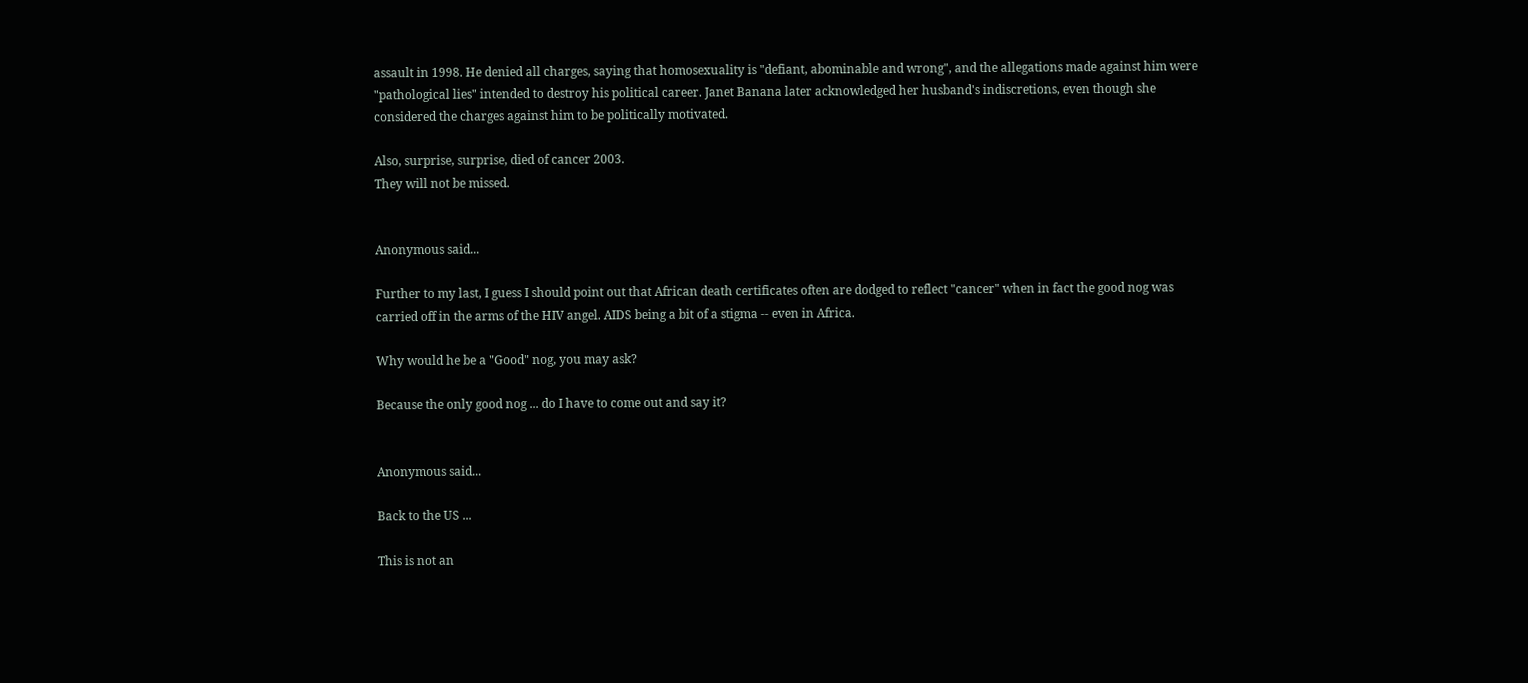assault in 1998. He denied all charges, saying that homosexuality is "defiant, abominable and wrong", and the allegations made against him were "pathological lies" intended to destroy his political career. Janet Banana later acknowledged her husband's indiscretions, even though she considered the charges against him to be politically motivated.

Also, surprise, surprise, died of cancer 2003.
They will not be missed.


Anonymous said...

Further to my last, I guess I should point out that African death certificates often are dodged to reflect "cancer" when in fact the good nog was carried off in the arms of the HIV angel. AIDS being a bit of a stigma -- even in Africa.

Why would he be a "Good" nog, you may ask?

Because the only good nog ... do I have to come out and say it?


Anonymous said...

Back to the US ...

This is not an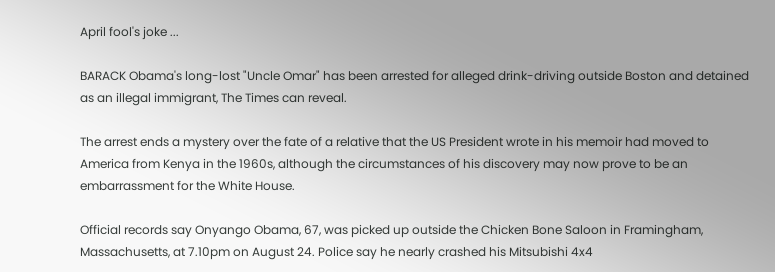April fool's joke ...

BARACK Obama's long-lost "Uncle Omar" has been arrested for alleged drink-driving outside Boston and detained as an illegal immigrant, The Times can reveal.

The arrest ends a mystery over the fate of a relative that the US President wrote in his memoir had moved to America from Kenya in the 1960s, although the circumstances of his discovery may now prove to be an embarrassment for the White House.

Official records say Onyango Obama, 67, was picked up outside the Chicken Bone Saloon in Framingham, Massachusetts, at 7.10pm on August 24. Police say he nearly crashed his Mitsubishi 4x4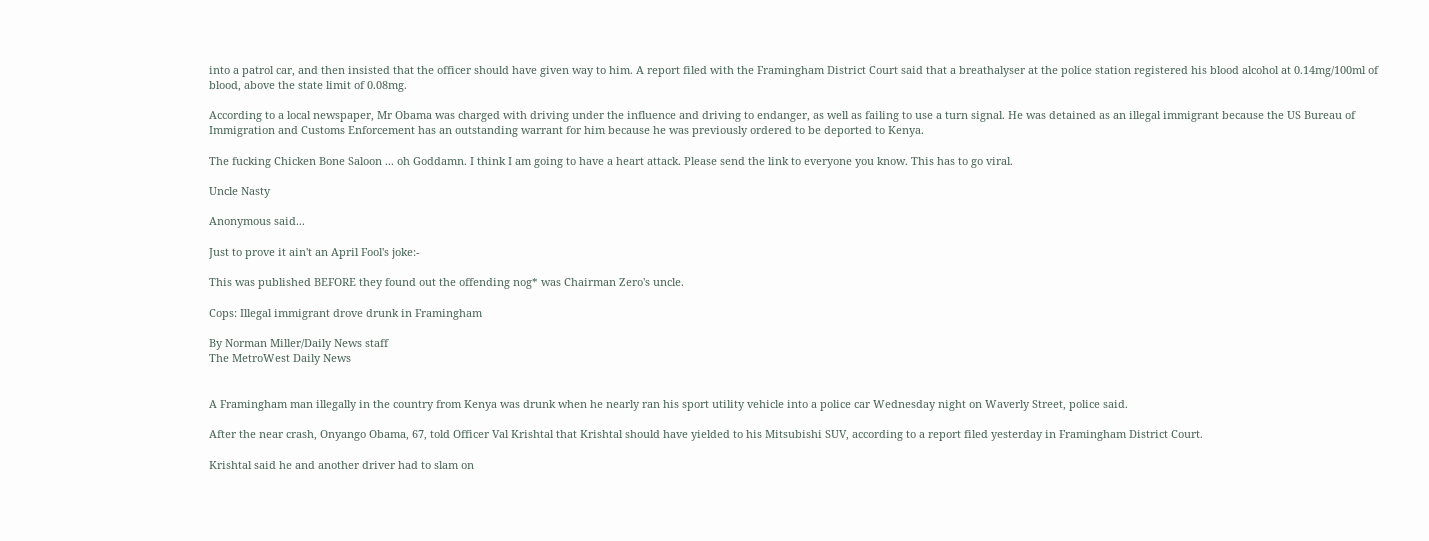into a patrol car, and then insisted that the officer should have given way to him. A report filed with the Framingham District Court said that a breathalyser at the police station registered his blood alcohol at 0.14mg/100ml of blood, above the state limit of 0.08mg.

According to a local newspaper, Mr Obama was charged with driving under the influence and driving to endanger, as well as failing to use a turn signal. He was detained as an illegal immigrant because the US Bureau of Immigration and Customs Enforcement has an outstanding warrant for him because he was previously ordered to be deported to Kenya.

The fucking Chicken Bone Saloon ... oh Goddamn. I think I am going to have a heart attack. Please send the link to everyone you know. This has to go viral.

Uncle Nasty

Anonymous said...

Just to prove it ain't an April Fool's joke:-

This was published BEFORE they found out the offending nog* was Chairman Zero's uncle.

Cops: Illegal immigrant drove drunk in Framingham

By Norman Miller/Daily News staff
The MetroWest Daily News


A Framingham man illegally in the country from Kenya was drunk when he nearly ran his sport utility vehicle into a police car Wednesday night on Waverly Street, police said.

After the near crash, Onyango Obama, 67, told Officer Val Krishtal that Krishtal should have yielded to his Mitsubishi SUV, according to a report filed yesterday in Framingham District Court.

Krishtal said he and another driver had to slam on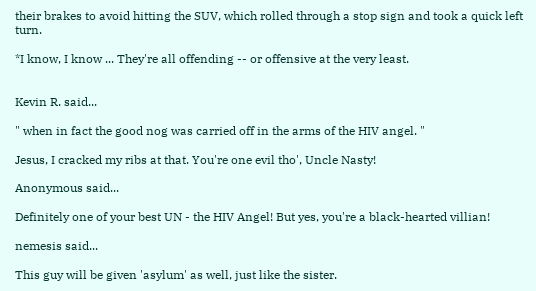their brakes to avoid hitting the SUV, which rolled through a stop sign and took a quick left turn.

*I know, I know ... They're all offending -- or offensive at the very least.


Kevin R. said...

" when in fact the good nog was carried off in the arms of the HIV angel. "

Jesus, I cracked my ribs at that. You're one evil tho', Uncle Nasty!

Anonymous said...

Definitely one of your best UN - the HIV Angel! But yes, you're a black-hearted villian!

nemesis said...

This guy will be given 'asylum' as well, just like the sister.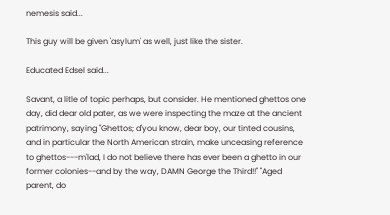nemesis said...

This guy will be given 'asylum' as well, just like the sister.

Educated Edsel said...

Savant, a litle of topic perhaps, but consider. He mentioned ghettos one day, did dear old pater, as we were inspecting the maze at the ancient patrimony, saying "Ghettos; d'you know, dear boy, our tinted cousins, and in particular the North American strain, make unceasing reference to ghettos---m'lad, I do not believe there has ever been a ghetto in our former colonies--and by the way, DAMN George the Third!!" "Aged parent, do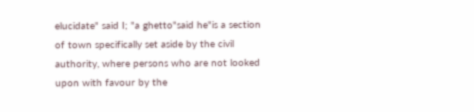elucidate" said I; "a ghetto"said he"is a section of town specifically set aside by the civil authority, where persons who are not looked upon with favour by the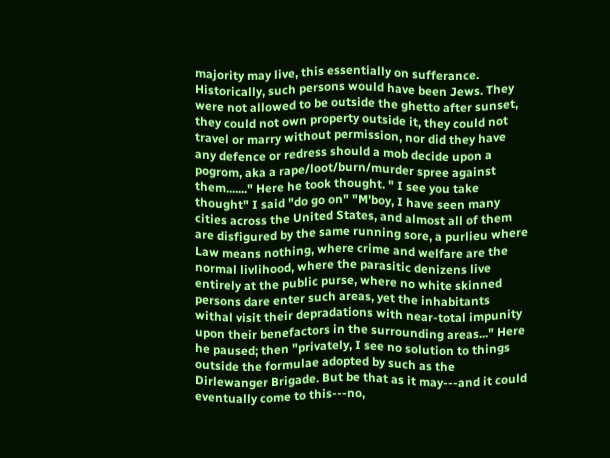majority may live, this essentially on sufferance. Historically, such persons would have been Jews. They were not allowed to be outside the ghetto after sunset, they could not own property outside it, they could not travel or marry without permission, nor did they have any defence or redress should a mob decide upon a pogrom, aka a rape/loot/burn/murder spree against them......." Here he took thought. " I see you take thought" I said "do go on" "M'boy, I have seen many cities across the United States, and almost all of them are disfigured by the same running sore, a purlieu where Law means nothing, where crime and welfare are the normal livlihood, where the parasitic denizens live entirely at the public purse, where no white skinned persons dare enter such areas, yet the inhabitants withal visit their depradations with near-total impunity upon their benefactors in the surrounding areas..." Here he paused; then "privately, I see no solution to things outside the formulae adopted by such as the Dirlewanger Brigade. But be that as it may---and it could eventually come to this---no,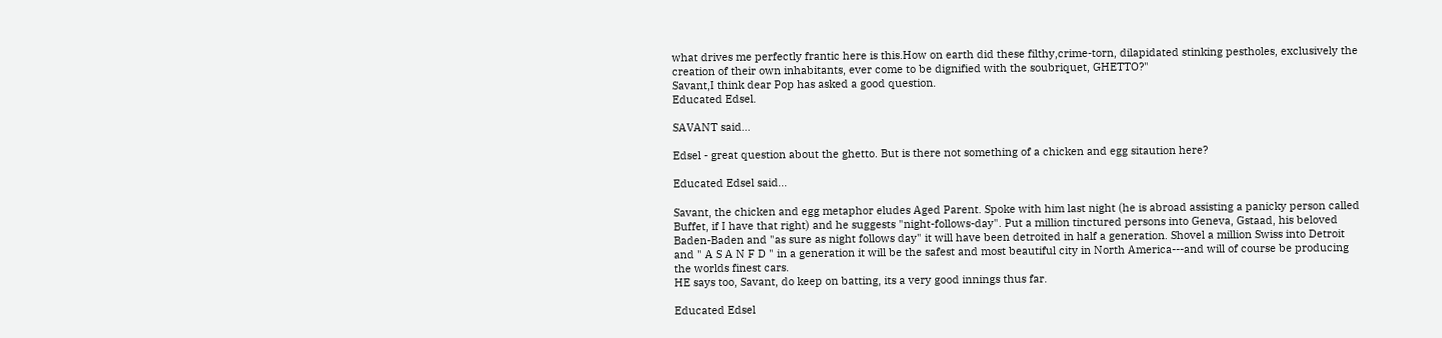what drives me perfectly frantic here is this.How on earth did these filthy,crime-torn, dilapidated stinking pestholes, exclusively the creation of their own inhabitants, ever come to be dignified with the soubriquet, GHETTO?"
Savant,I think dear Pop has asked a good question.
Educated Edsel.

SAVANT said...

Edsel - great question about the ghetto. But is there not something of a chicken and egg sitaution here?

Educated Edsel said...

Savant, the chicken and egg metaphor eludes Aged Parent. Spoke with him last night (he is abroad assisting a panicky person called Buffet, if I have that right) and he suggests "night-follows-day". Put a million tinctured persons into Geneva, Gstaad, his beloved Baden-Baden and "as sure as night follows day" it will have been detroited in half a generation. Shovel a million Swiss into Detroit and " A S A N F D " in a generation it will be the safest and most beautiful city in North America---and will of course be producing the worlds finest cars.
HE says too, Savant, do keep on batting, its a very good innings thus far.

Educated Edsel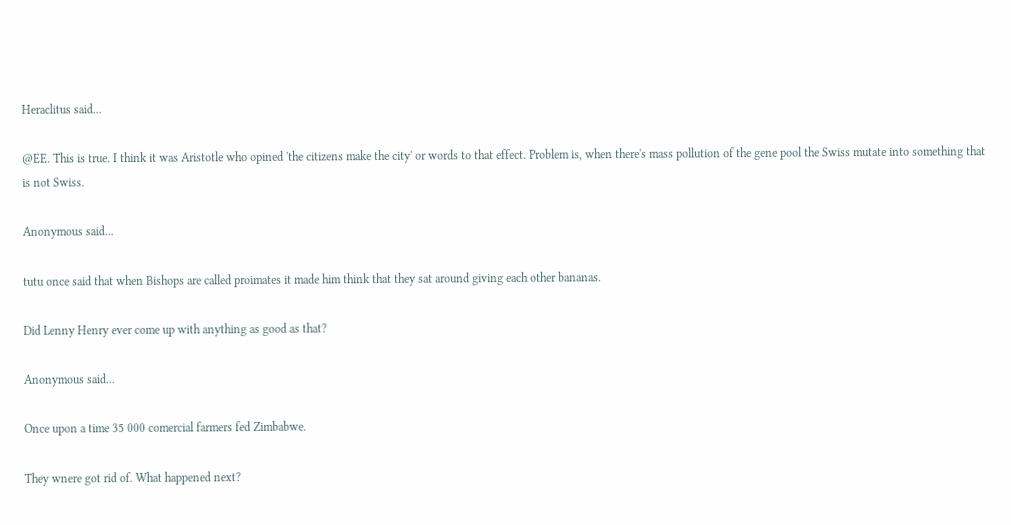Heraclitus said...

@EE. This is true. I think it was Aristotle who opined 'the citizens make the city' or words to that effect. Problem is, when there's mass pollution of the gene pool the Swiss mutate into something that is not Swiss.

Anonymous said...

tutu once said that when Bishops are called proimates it made him think that they sat around giving each other bananas.

Did Lenny Henry ever come up with anything as good as that?

Anonymous said...

Once upon a time 35 000 comercial farmers fed Zimbabwe.

They wnere got rid of. What happened next?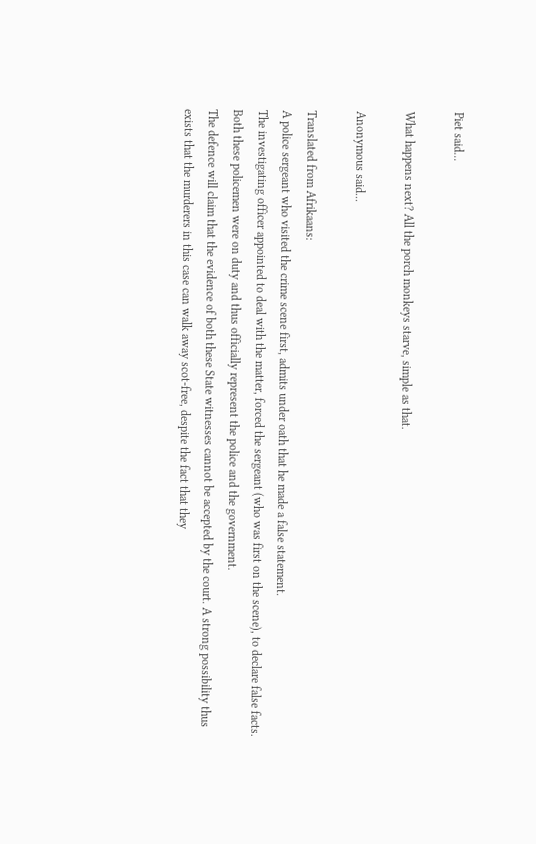Piet said...

What happens next? All the porch monkeys starve, simple as that.

Anonymous said...

Translated from Afrikaans:
A police sergeant who visited the crime scene first, admits under oath that he made a false statement.
The investigating officer appointed to deal with the matter, forced the sergeant (who was first on the scene), to declare false facts.
Both these policemen were on duty and thus officially represent the police and the government.
The defence will claim that the evidence of both these State witnesses cannot be accepted by the court. A strong possibility thus exists that the murderers in this case can walk away scot-free, despite the fact that they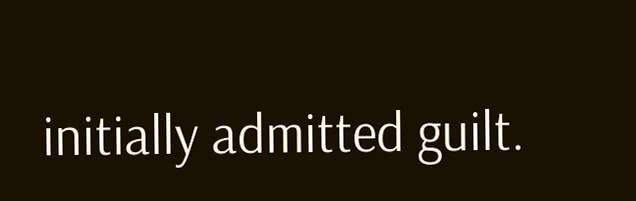initially admitted guilt.